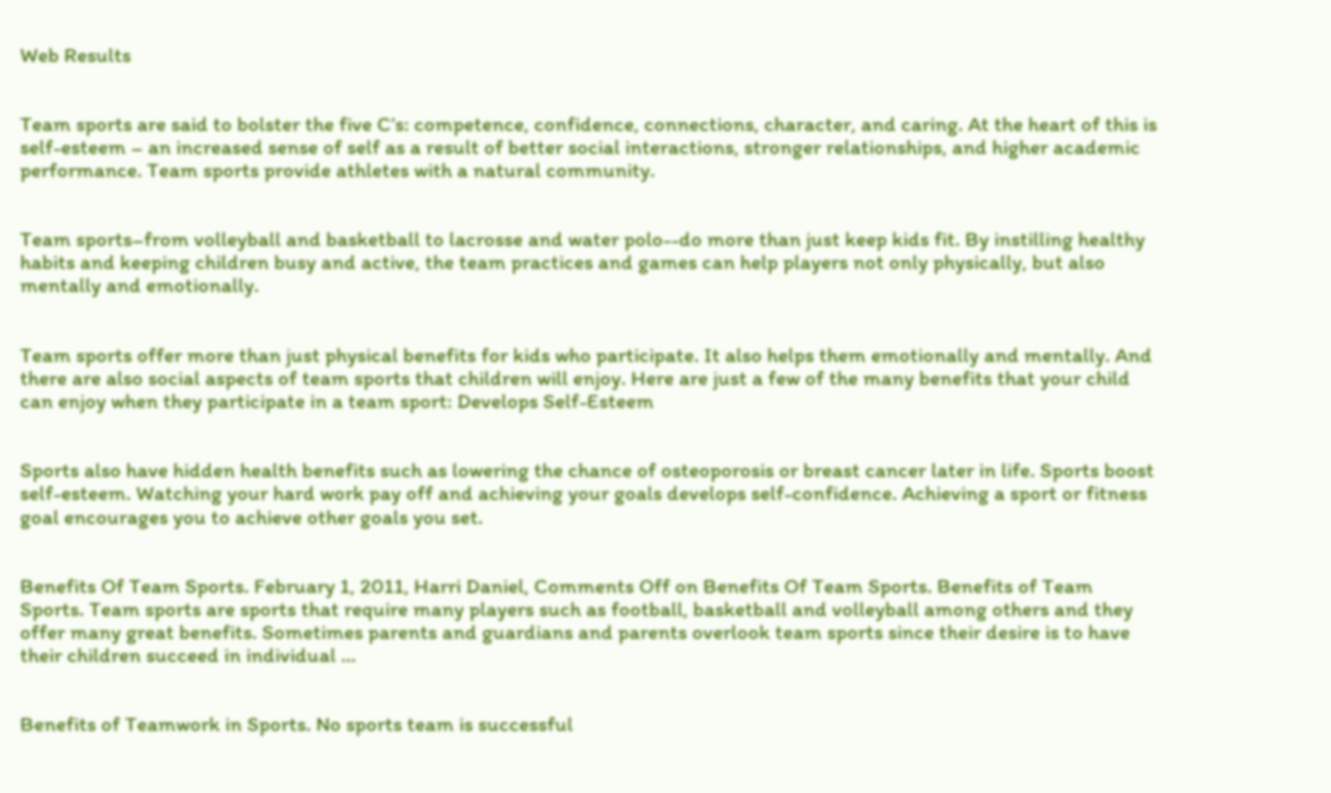Web Results


Team sports are said to bolster the five C’s: competence, confidence, connections, character, and caring. At the heart of this is self-esteem – an increased sense of self as a result of better social interactions, stronger relationships, and higher academic performance. Team sports provide athletes with a natural community.


Team sports–from volleyball and basketball to lacrosse and water polo--do more than just keep kids fit. By instilling healthy habits and keeping children busy and active, the team practices and games can help players not only physically, but also mentally and emotionally.


Team sports offer more than just physical benefits for kids who participate. It also helps them emotionally and mentally. And there are also social aspects of team sports that children will enjoy. Here are just a few of the many benefits that your child can enjoy when they participate in a team sport: Develops Self-Esteem


Sports also have hidden health benefits such as lowering the chance of osteoporosis or breast cancer later in life. Sports boost self-esteem. Watching your hard work pay off and achieving your goals develops self-confidence. Achieving a sport or fitness goal encourages you to achieve other goals you set.


Benefits Of Team Sports. February 1, 2011, Harri Daniel, Comments Off on Benefits Of Team Sports. Benefits of Team Sports. Team sports are sports that require many players such as football, basketball and volleyball among others and they offer many great benefits. Sometimes parents and guardians and parents overlook team sports since their desire is to have their children succeed in individual ...


Benefits of Teamwork in Sports. No sports team is successful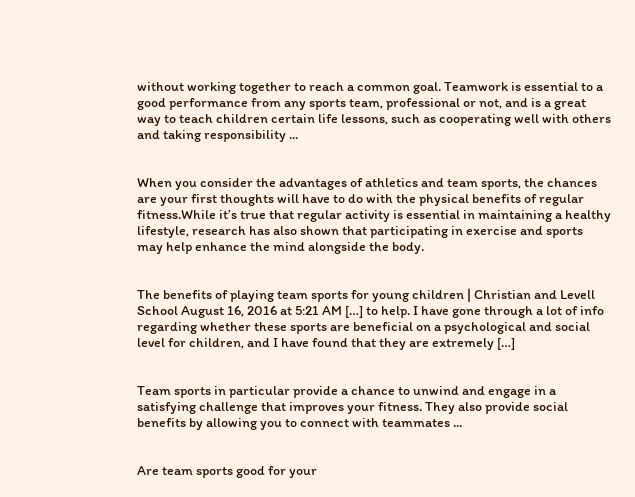without working together to reach a common goal. Teamwork is essential to a good performance from any sports team, professional or not, and is a great way to teach children certain life lessons, such as cooperating well with others and taking responsibility ...


When you consider the advantages of athletics and team sports, the chances are your first thoughts will have to do with the physical benefits of regular fitness.While it’s true that regular activity is essential in maintaining a healthy lifestyle, research has also shown that participating in exercise and sports may help enhance the mind alongside the body.


The benefits of playing team sports for young children | Christian and Levell School August 16, 2016 at 5:21 AM […] to help. I have gone through a lot of info regarding whether these sports are beneficial on a psychological and social level for children, and I have found that they are extremely […]


Team sports in particular provide a chance to unwind and engage in a satisfying challenge that improves your fitness. They also provide social benefits by allowing you to connect with teammates ...


Are team sports good for your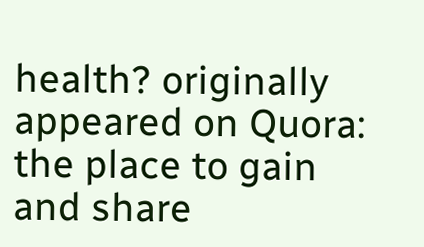health? originally appeared on Quora: the place to gain and share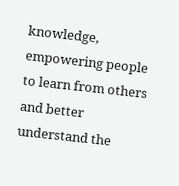knowledge, empowering people to learn from others and better understand the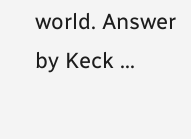world. Answer by Keck ...